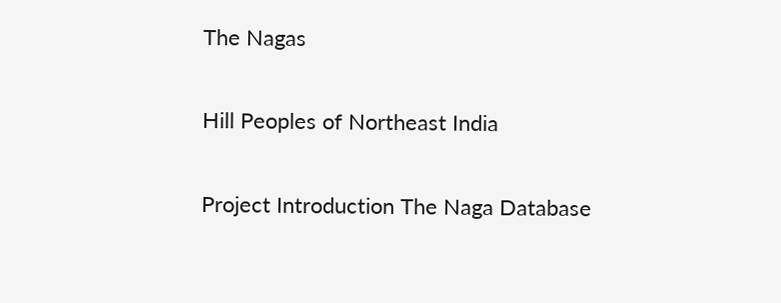The Nagas

Hill Peoples of Northeast India

Project Introduction The Naga Database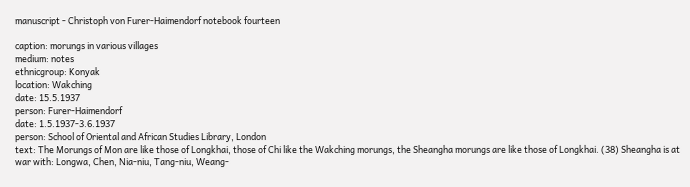manuscript - Christoph von Furer-Haimendorf notebook fourteen

caption: morungs in various villages
medium: notes
ethnicgroup: Konyak
location: Wakching
date: 15.5.1937
person: Furer-Haimendorf
date: 1.5.1937-3.6.1937
person: School of Oriental and African Studies Library, London
text: The Morungs of Mon are like those of Longkhai, those of Chi like the Wakching morungs, the Sheangha morungs are like those of Longkhai. (38) Sheangha is at war with: Longwa, Chen, Nia-niu, Tang-niu, Weang-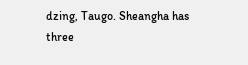dzing, Taugo. Sheangha has three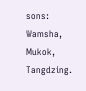sons: Wamsha, Mukok, Tangdzing.